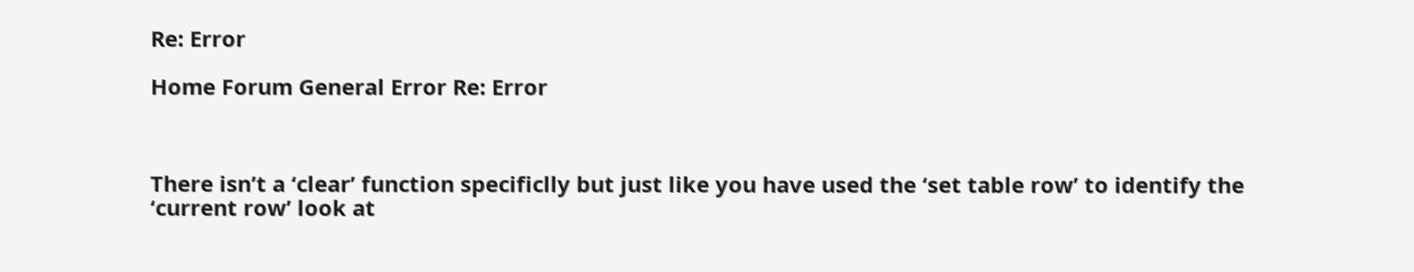Re: Error

Home Forum General Error Re: Error



There isn’t a ‘clear’ function specificlly but just like you have used the ‘set table row’ to identify the ‘current row’ look at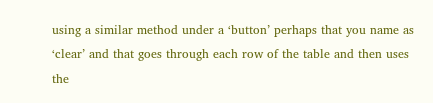using a similar method under a ‘button’ perhaps that you name as ‘clear’ and that goes through each row of the table and then uses the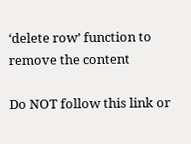‘delete row’ function to remove the content

Do NOT follow this link or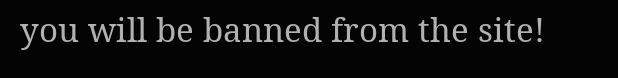you will be banned from the site!